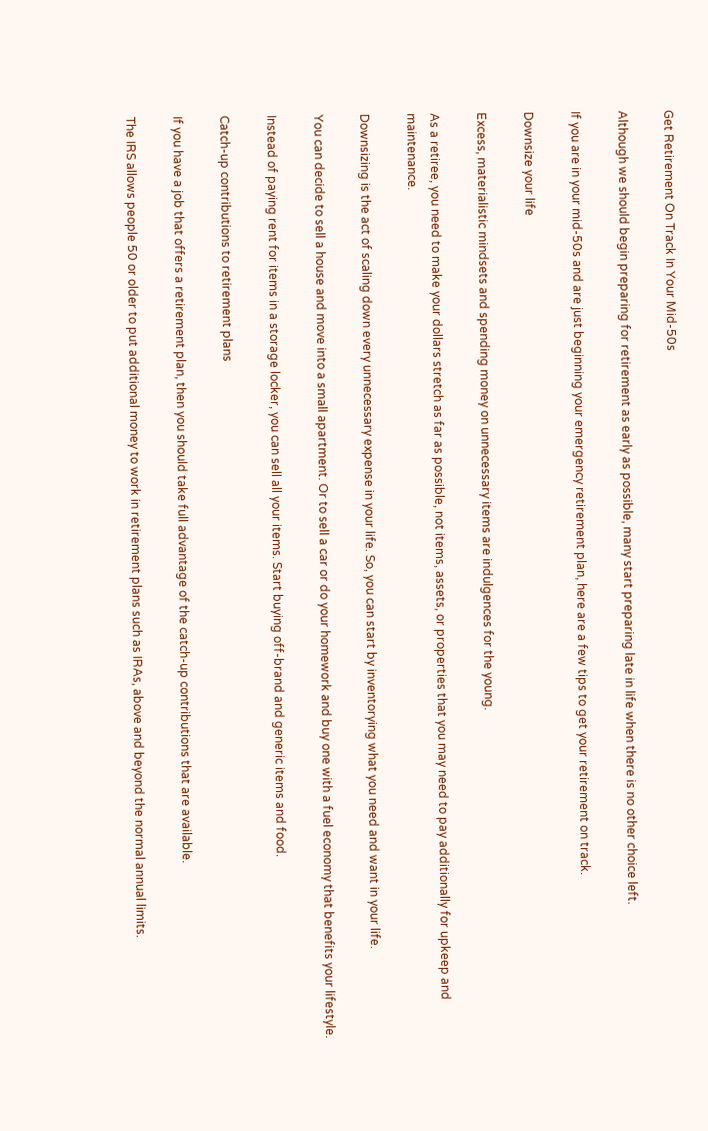Get Retirement On Track In Your Mid-50s

Although we should begin preparing for retirement as early as possible, many start preparing late in life when there is no other choice left.

If you are in your mid-50s and are just beginning your emergency retirement plan, here are a few tips to get your retirement on track.

Downsize your life

Excess, materialistic mindsets and spending money on unnecessary items are indulgences for the young.

As a retiree, you need to make your dollars stretch as far as possible, not items, assets, or properties that you may need to pay additionally for upkeep and maintenance.

Downsizing is the act of scaling down every unnecessary expense in your life. So, you can start by inventorying what you need and want in your life.

You can decide to sell a house and move into a small apartment. Or to sell a car or do your homework and buy one with a fuel economy that benefits your lifestyle.

Instead of paying rent for items in a storage locker, you can sell all your items. Start buying off-brand and generic items and food.

Catch-up contributions to retirement plans

If you have a job that offers a retirement plan, then you should take full advantage of the catch-up contributions that are available.

The IRS allows people 50 or older to put additional money to work in retirement plans such as IRAs, above and beyond the normal annual limits.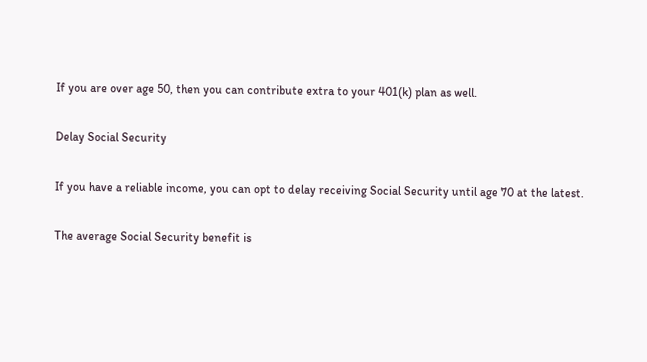If you are over age 50, then you can contribute extra to your 401(k) plan as well.

Delay Social Security

If you have a reliable income, you can opt to delay receiving Social Security until age 70 at the latest.

The average Social Security benefit is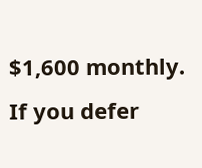$1,600 monthly. If you defer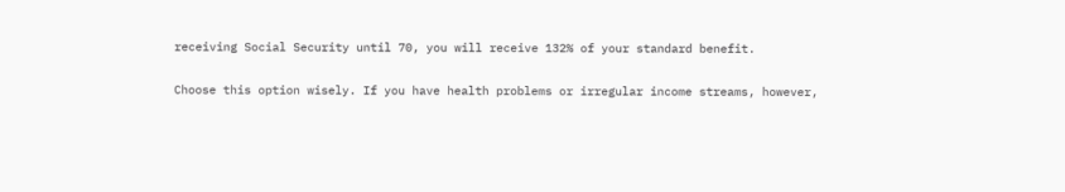receiving Social Security until 70, you will receive 132% of your standard benefit.

Choose this option wisely. If you have health problems or irregular income streams, however,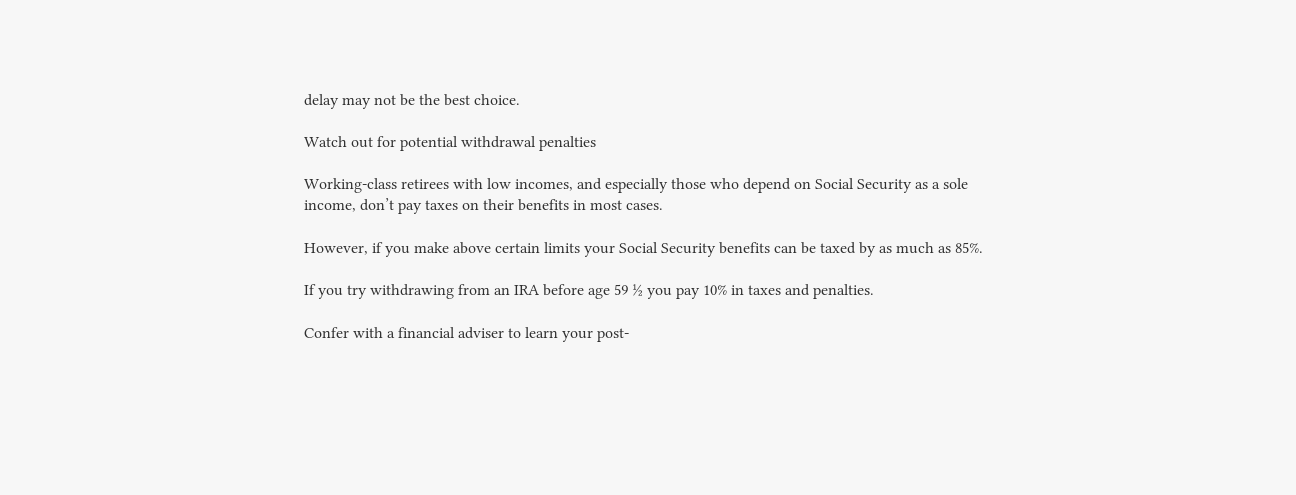delay may not be the best choice.

Watch out for potential withdrawal penalties

Working-class retirees with low incomes, and especially those who depend on Social Security as a sole income, don’t pay taxes on their benefits in most cases.

However, if you make above certain limits your Social Security benefits can be taxed by as much as 85%.

If you try withdrawing from an IRA before age 59 ½ you pay 10% in taxes and penalties.

Confer with a financial adviser to learn your post-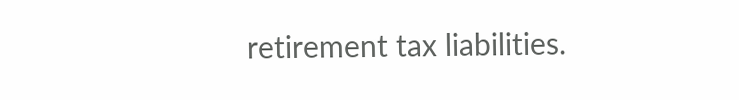retirement tax liabilities.